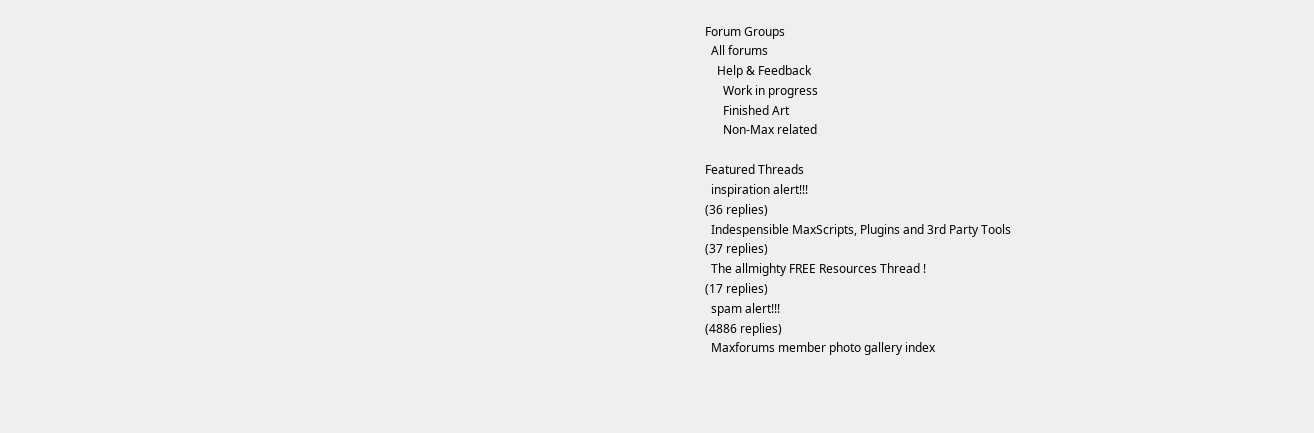Forum Groups
  All forums
    Help & Feedback
      Work in progress
      Finished Art
      Non-Max related

Featured Threads
  inspiration alert!!!
(36 replies)
  Indespensible MaxScripts, Plugins and 3rd Party Tools
(37 replies)
  The allmighty FREE Resources Thread !
(17 replies)
  spam alert!!!
(4886 replies)
  Maxforums member photo gallery index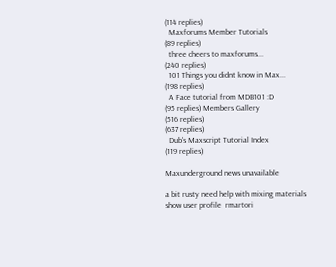(114 replies)
  Maxforums Member Tutorials
(89 replies)
  three cheers to maxforums...
(240 replies)
  101 Things you didnt know in Max...
(198 replies)
  A Face tutorial from MDB101 :D
(95 replies) Members Gallery
(516 replies)
(637 replies)
  Dub's Maxscript Tutorial Index
(119 replies)

Maxunderground news unavailable

a bit rusty need help with mixing materials
show user profile  rmartori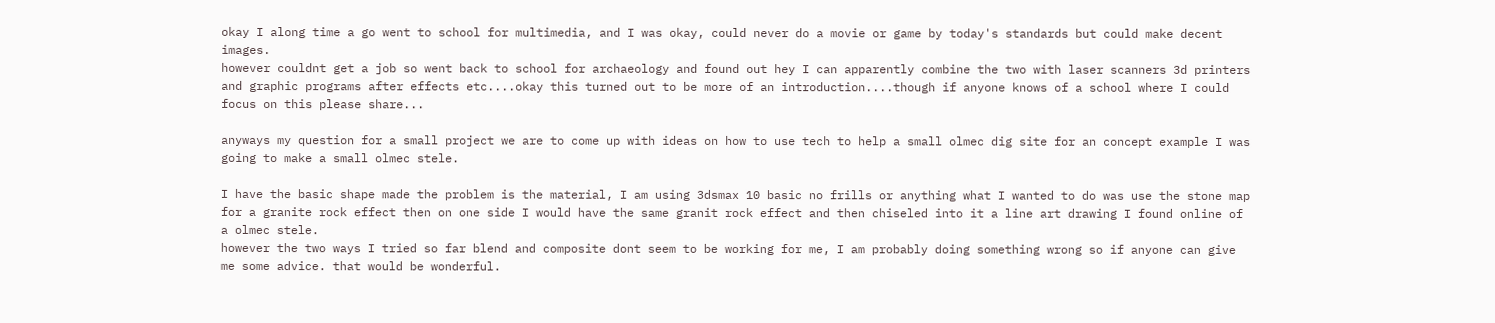okay I along time a go went to school for multimedia, and I was okay, could never do a movie or game by today's standards but could make decent images.
however couldnt get a job so went back to school for archaeology and found out hey I can apparently combine the two with laser scanners 3d printers and graphic programs after effects etc....okay this turned out to be more of an introduction....though if anyone knows of a school where I could focus on this please share...

anyways my question for a small project we are to come up with ideas on how to use tech to help a small olmec dig site for an concept example I was going to make a small olmec stele.

I have the basic shape made the problem is the material, I am using 3dsmax 10 basic no frills or anything what I wanted to do was use the stone map for a granite rock effect then on one side I would have the same granit rock effect and then chiseled into it a line art drawing I found online of a olmec stele.
however the two ways I tried so far blend and composite dont seem to be working for me, I am probably doing something wrong so if anyone can give me some advice. that would be wonderful.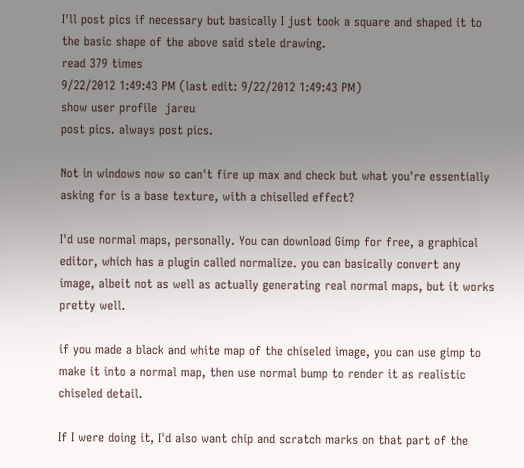I'll post pics if necessary but basically I just took a square and shaped it to the basic shape of the above said stele drawing.
read 379 times
9/22/2012 1:49:43 PM (last edit: 9/22/2012 1:49:43 PM)
show user profile  jareu
post pics. always post pics.

Not in windows now so can't fire up max and check but what you're essentially asking for is a base texture, with a chiselled effect?

I'd use normal maps, personally. You can download Gimp for free, a graphical editor, which has a plugin called normalize. you can basically convert any image, albeit not as well as actually generating real normal maps, but it works pretty well.

if you made a black and white map of the chiseled image, you can use gimp to make it into a normal map, then use normal bump to render it as realistic chiseled detail.

If I were doing it, I'd also want chip and scratch marks on that part of the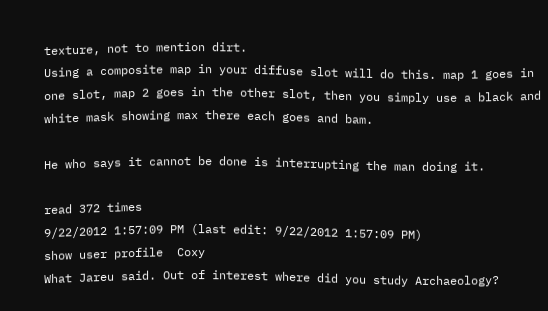texture, not to mention dirt.
Using a composite map in your diffuse slot will do this. map 1 goes in one slot, map 2 goes in the other slot, then you simply use a black and white mask showing max there each goes and bam.

He who says it cannot be done is interrupting the man doing it.

read 372 times
9/22/2012 1:57:09 PM (last edit: 9/22/2012 1:57:09 PM)
show user profile  Coxy
What Jareu said. Out of interest where did you study Archaeology?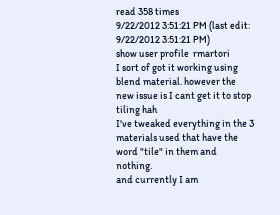read 358 times
9/22/2012 3:51:21 PM (last edit: 9/22/2012 3:51:21 PM)
show user profile  rmartori
I sort of got it working using blend material. however the new issue is I cant get it to stop tiling hah
I've tweaked everything in the 3 materials used that have the word "tile" in them and nothing.
and currently I am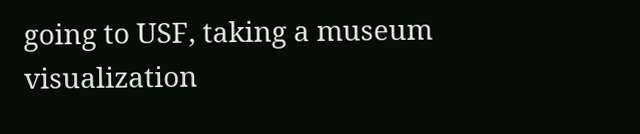going to USF, taking a museum visualization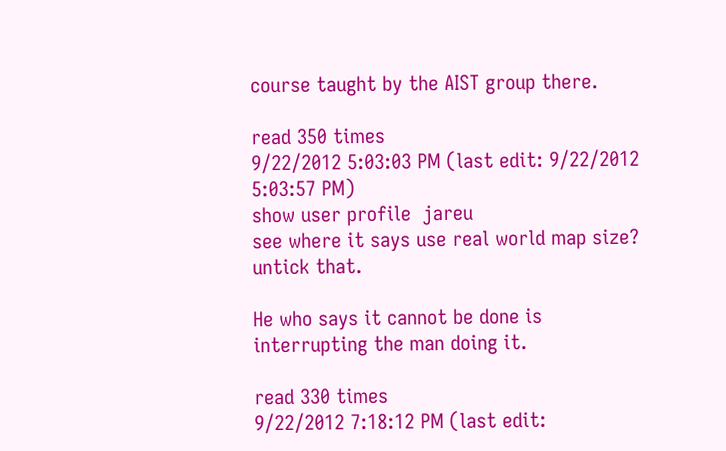course taught by the AIST group there.

read 350 times
9/22/2012 5:03:03 PM (last edit: 9/22/2012 5:03:57 PM)
show user profile  jareu
see where it says use real world map size? untick that.

He who says it cannot be done is interrupting the man doing it.

read 330 times
9/22/2012 7:18:12 PM (last edit: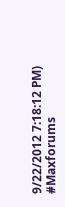9/22/2012 7:18:12 PM)
#Maxforums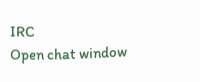IRC
Open chat window